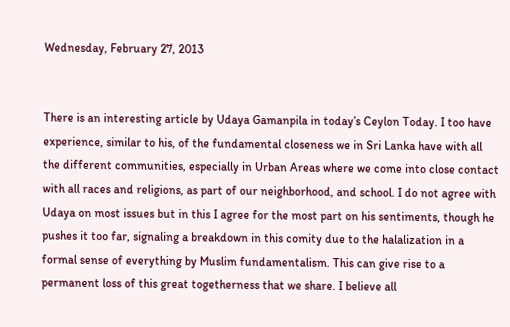Wednesday, February 27, 2013


There is an interesting article by Udaya Gamanpila in today’s Ceylon Today. I too have experience, similar to his, of the fundamental closeness we in Sri Lanka have with all the different communities, especially in Urban Areas where we come into close contact with all races and religions, as part of our neighborhood, and school. I do not agree with Udaya on most issues but in this I agree for the most part on his sentiments, though he pushes it too far, signaling a breakdown in this comity due to the halalization in a formal sense of everything by Muslim fundamentalism. This can give rise to a permanent loss of this great togetherness that we share. I believe all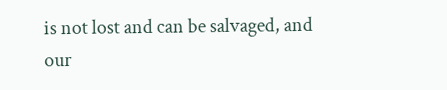is not lost and can be salvaged, and our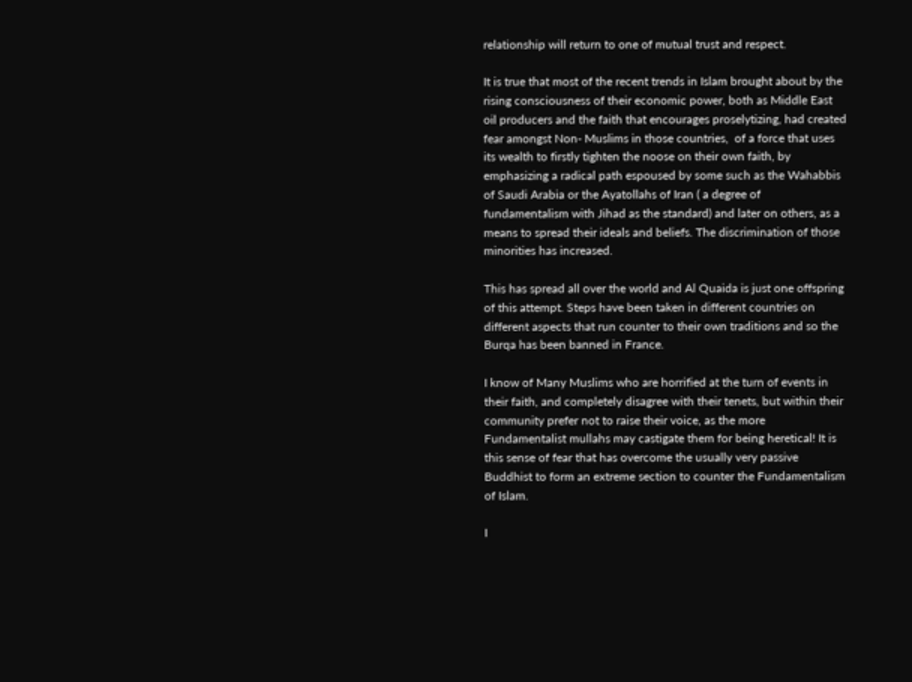relationship will return to one of mutual trust and respect.

It is true that most of the recent trends in Islam brought about by the rising consciousness of their economic power, both as Middle East oil producers and the faith that encourages proselytizing, had created fear amongst Non- Muslims in those countries,  of a force that uses its wealth to firstly tighten the noose on their own faith, by emphasizing a radical path espoused by some such as the Wahabbis of Saudi Arabia or the Ayatollahs of Iran ( a degree of fundamentalism with Jihad as the standard) and later on others, as a means to spread their ideals and beliefs. The discrimination of those minorities has increased.

This has spread all over the world and Al Quaida is just one offspring of this attempt. Steps have been taken in different countries on different aspects that run counter to their own traditions and so the Burqa has been banned in France.

I know of Many Muslims who are horrified at the turn of events in their faith, and completely disagree with their tenets, but within their community prefer not to raise their voice, as the more Fundamentalist mullahs may castigate them for being heretical! It is this sense of fear that has overcome the usually very passive Buddhist to form an extreme section to counter the Fundamentalism of Islam.

I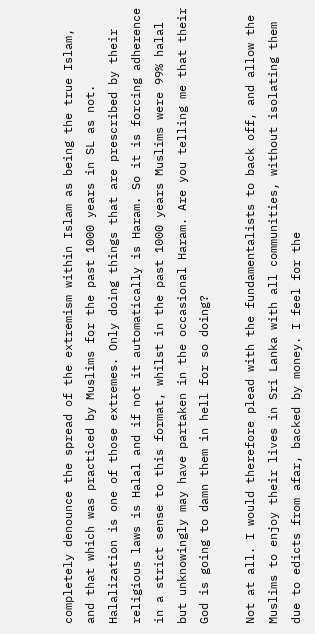completely denounce the spread of the extremism within Islam as being the true Islam, and that which was practiced by Muslims for the past 1000 years in SL as not. Halalization is one of those extremes. Only doing things that are prescribed by their religious laws is Halal and if not it automatically is Haram. So it is forcing adherence in a strict sense to this format, whilst in the past 1000 years Muslims were 99% halal but unknowingly may have partaken in the occasional Haram. Are you telling me that their God is going to damn them in hell for so doing?

Not at all. I would therefore plead with the fundamentalists to back off, and allow the Muslims to enjoy their lives in Sri Lanka with all communities, without isolating them due to edicts from afar, backed by money. I feel for the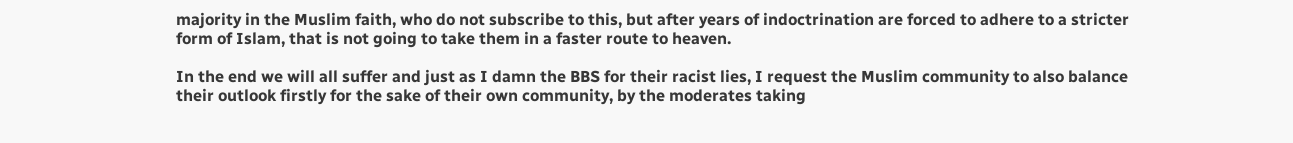majority in the Muslim faith, who do not subscribe to this, but after years of indoctrination are forced to adhere to a stricter form of Islam, that is not going to take them in a faster route to heaven.

In the end we will all suffer and just as I damn the BBS for their racist lies, I request the Muslim community to also balance their outlook firstly for the sake of their own community, by the moderates taking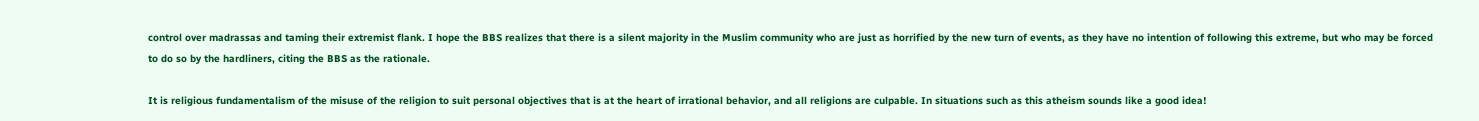control over madrassas and taming their extremist flank. I hope the BBS realizes that there is a silent majority in the Muslim community who are just as horrified by the new turn of events, as they have no intention of following this extreme, but who may be forced to do so by the hardliners, citing the BBS as the rationale.

It is religious fundamentalism of the misuse of the religion to suit personal objectives that is at the heart of irrational behavior, and all religions are culpable. In situations such as this atheism sounds like a good idea!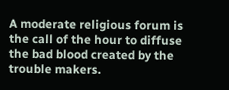A moderate religious forum is the call of the hour to diffuse the bad blood created by the trouble makers.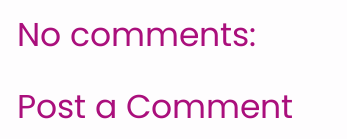No comments:

Post a Comment